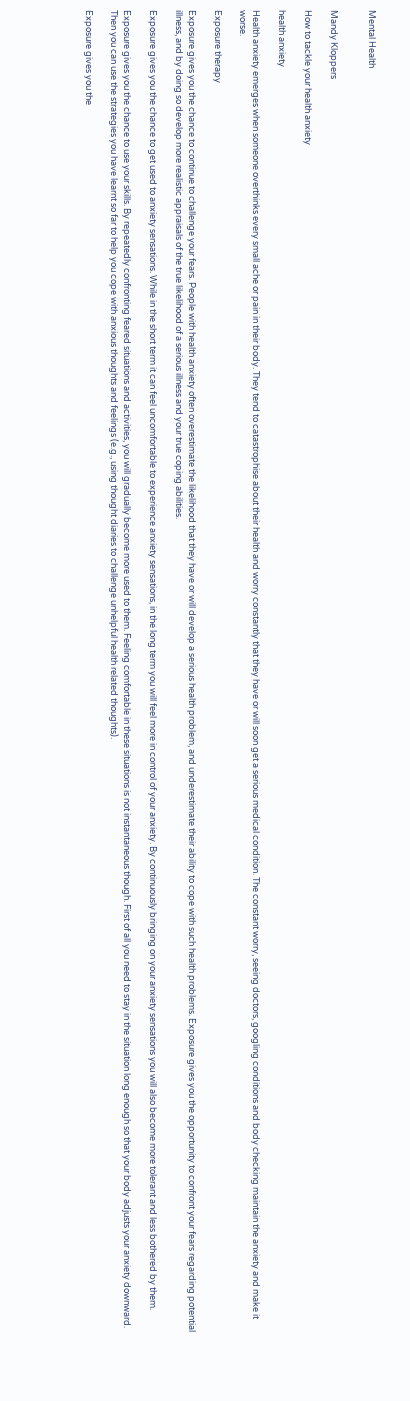Mental Health


Mandy Kloppers

How to tackle your health anxiety

health anxiety

Health anxiety emerges when someone overthinks every small ache or pain in their body. They tend to catastrophise about their health and worry constantly that they have or will soon get a serious medical condition. The constant worry, seeing doctors, googling conditions and body checking maintain the anxiety and make it worse.

Exposure therapy

Exposure gives you the chance to continue to challenge your fears. People with health anxiety often overestimate the likelihood that they have or will develop a serious health problem, and underestimate their ability to cope with such health problems. Exposure gives you the opportunity to confront your fears regarding potential illness, and by doing so develop more realistic appraisals of the true likelihood of a serious illness and your true coping abilities.

Exposure gives you the chance to get used to anxiety sensations. While in the short term it can feel uncomfortable to experience anxiety sensations, in the long term you will feel more in control of your anxiety. By continuously bringing on your anxiety sensations you will also become more tolerant and less bothered by them.

Exposure gives you the chance to use your skills. By repeatedly confronting feared situations and activities, you will gradually become more used to them. Feeling comfortable in these situations is not instantaneous though. First of all you need to stay in the situation long enough so that your body adjusts your anxiety downward. Then you can use the strategies you have learnt so far to help you cope with anxious thoughts and feelings (e.g., using thought diaries to challenge unhelpful health related thoughts).

Exposure gives you the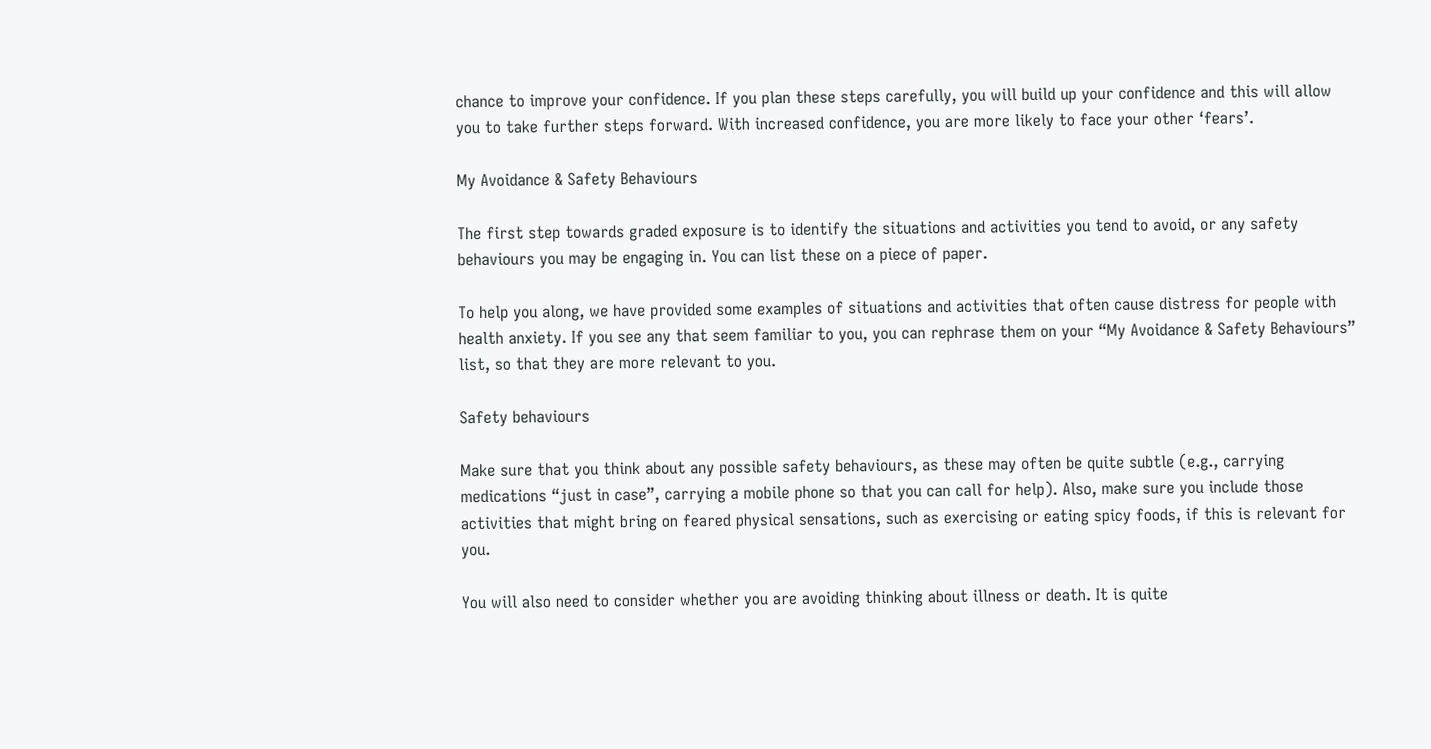chance to improve your confidence. If you plan these steps carefully, you will build up your confidence and this will allow you to take further steps forward. With increased confidence, you are more likely to face your other ‘fears’.

My Avoidance & Safety Behaviours

The first step towards graded exposure is to identify the situations and activities you tend to avoid, or any safety behaviours you may be engaging in. You can list these on a piece of paper.

To help you along, we have provided some examples of situations and activities that often cause distress for people with health anxiety. If you see any that seem familiar to you, you can rephrase them on your “My Avoidance & Safety Behaviours” list, so that they are more relevant to you.

Safety behaviours

Make sure that you think about any possible safety behaviours, as these may often be quite subtle (e.g., carrying medications “just in case”, carrying a mobile phone so that you can call for help). Also, make sure you include those activities that might bring on feared physical sensations, such as exercising or eating spicy foods, if this is relevant for you.

You will also need to consider whether you are avoiding thinking about illness or death. It is quite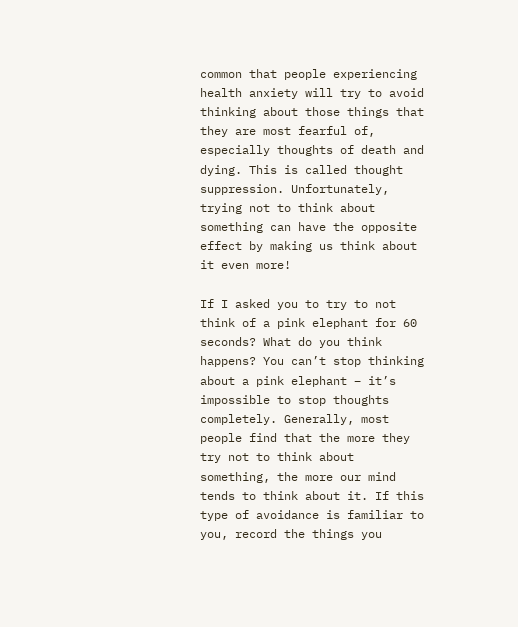common that people experiencing health anxiety will try to avoid thinking about those things that they are most fearful of, especially thoughts of death and dying. This is called thought suppression. Unfortunately, trying not to think about something can have the opposite effect by making us think about it even more!

If I asked you to try to not think of a pink elephant for 60 seconds? What do you think happens? You can’t stop thinking about a pink elephant – it’s impossible to stop thoughts completely. Generally, most people find that the more they try not to think about something, the more our mind tends to think about it. If this type of avoidance is familiar to you, record the things you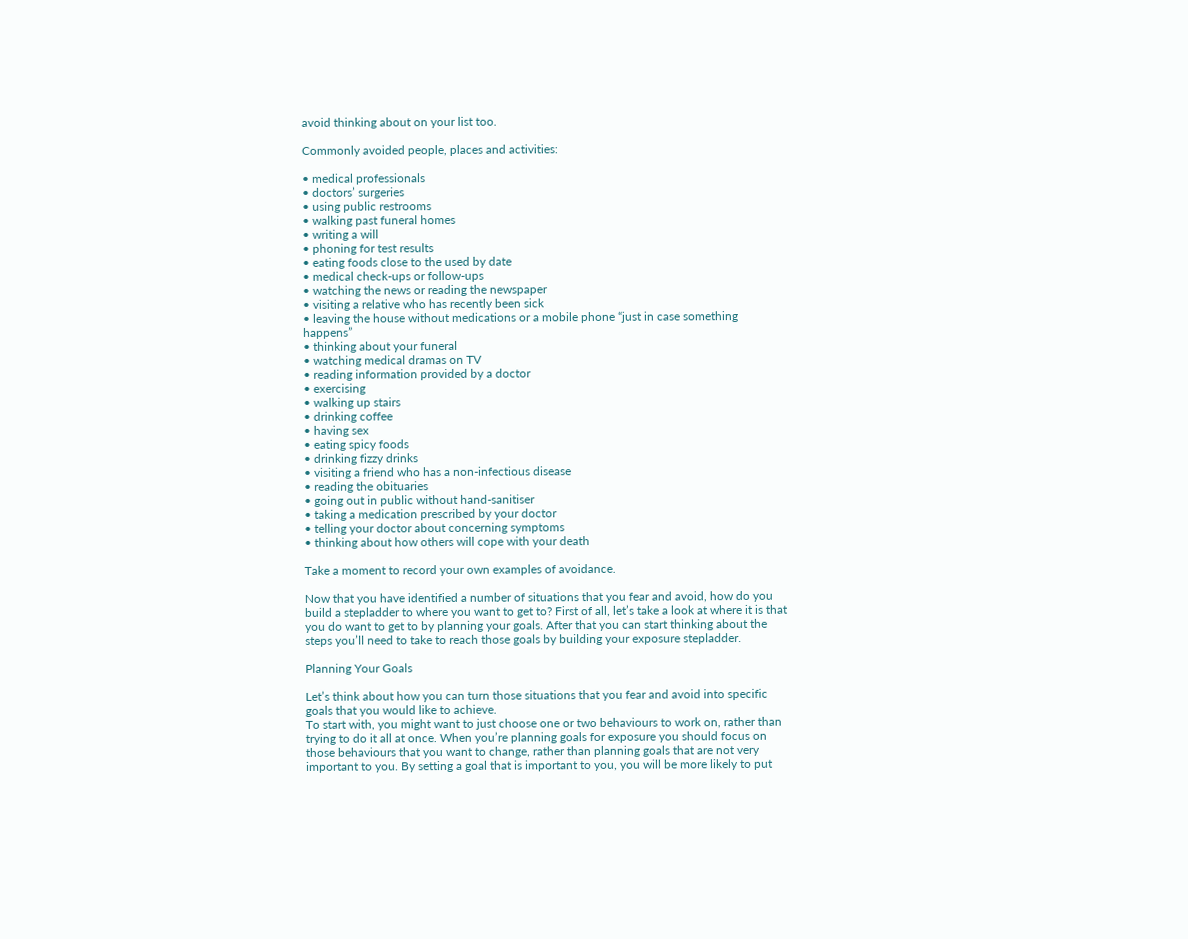avoid thinking about on your list too.

Commonly avoided people, places and activities:

• medical professionals
• doctors’ surgeries
• using public restrooms
• walking past funeral homes
• writing a will
• phoning for test results
• eating foods close to the used by date
• medical check-ups or follow-ups
• watching the news or reading the newspaper
• visiting a relative who has recently been sick
• leaving the house without medications or a mobile phone “just in case something happens”
• thinking about your funeral
• watching medical dramas on TV
• reading information provided by a doctor
• exercising
• walking up stairs
• drinking coffee
• having sex
• eating spicy foods
• drinking fizzy drinks
• visiting a friend who has a non-infectious disease
• reading the obituaries
• going out in public without hand-sanitiser
• taking a medication prescribed by your doctor
• telling your doctor about concerning symptoms
• thinking about how others will cope with your death

Take a moment to record your own examples of avoidance.

Now that you have identified a number of situations that you fear and avoid, how do you build a stepladder to where you want to get to? First of all, let’s take a look at where it is that you do want to get to by planning your goals. After that you can start thinking about the steps you’ll need to take to reach those goals by building your exposure stepladder.

Planning Your Goals

Let’s think about how you can turn those situations that you fear and avoid into specific goals that you would like to achieve.
To start with, you might want to just choose one or two behaviours to work on, rather than trying to do it all at once. When you’re planning goals for exposure you should focus on those behaviours that you want to change, rather than planning goals that are not very important to you. By setting a goal that is important to you, you will be more likely to put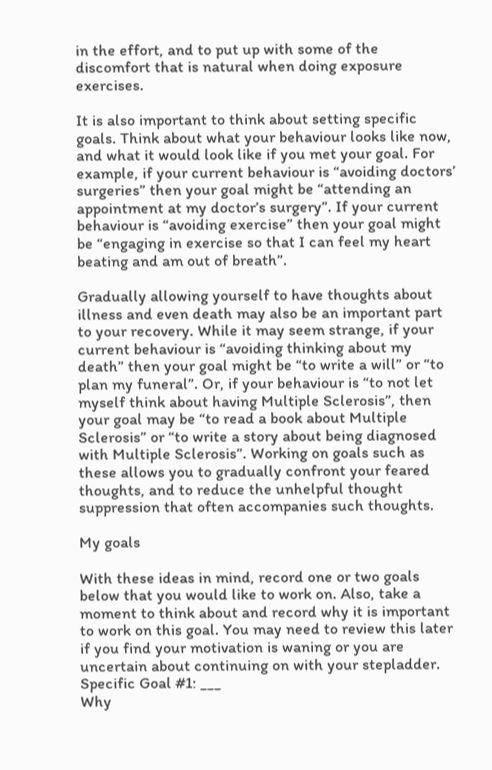in the effort, and to put up with some of the discomfort that is natural when doing exposure exercises.

It is also important to think about setting specific goals. Think about what your behaviour looks like now, and what it would look like if you met your goal. For example, if your current behaviour is “avoiding doctors’ surgeries” then your goal might be “attending an appointment at my doctor’s surgery”. If your current behaviour is “avoiding exercise” then your goal might be “engaging in exercise so that I can feel my heart beating and am out of breath”.

Gradually allowing yourself to have thoughts about illness and even death may also be an important part to your recovery. While it may seem strange, if your current behaviour is “avoiding thinking about my death” then your goal might be “to write a will” or “to plan my funeral”. Or, if your behaviour is “to not let myself think about having Multiple Sclerosis”, then your goal may be “to read a book about Multiple Sclerosis” or “to write a story about being diagnosed with Multiple Sclerosis”. Working on goals such as these allows you to gradually confront your feared thoughts, and to reduce the unhelpful thought suppression that often accompanies such thoughts.

My goals

With these ideas in mind, record one or two goals below that you would like to work on. Also, take a moment to think about and record why it is important to work on this goal. You may need to review this later if you find your motivation is waning or you are uncertain about continuing on with your stepladder.
Specific Goal #1: ___
Why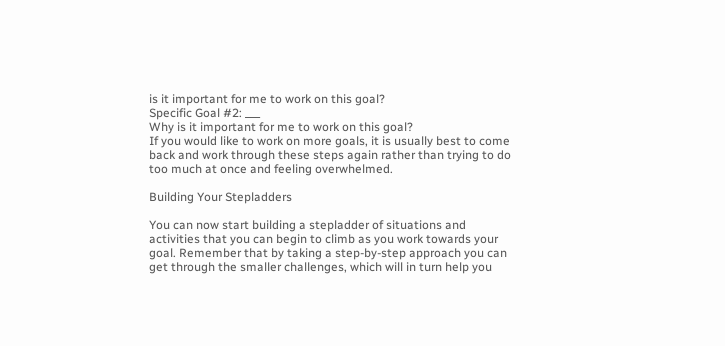is it important for me to work on this goal?
Specific Goal #2: ___
Why is it important for me to work on this goal?
If you would like to work on more goals, it is usually best to come back and work through these steps again rather than trying to do too much at once and feeling overwhelmed.

Building Your Stepladders

You can now start building a stepladder of situations and activities that you can begin to climb as you work towards your goal. Remember that by taking a step-by-step approach you can get through the smaller challenges, which will in turn help you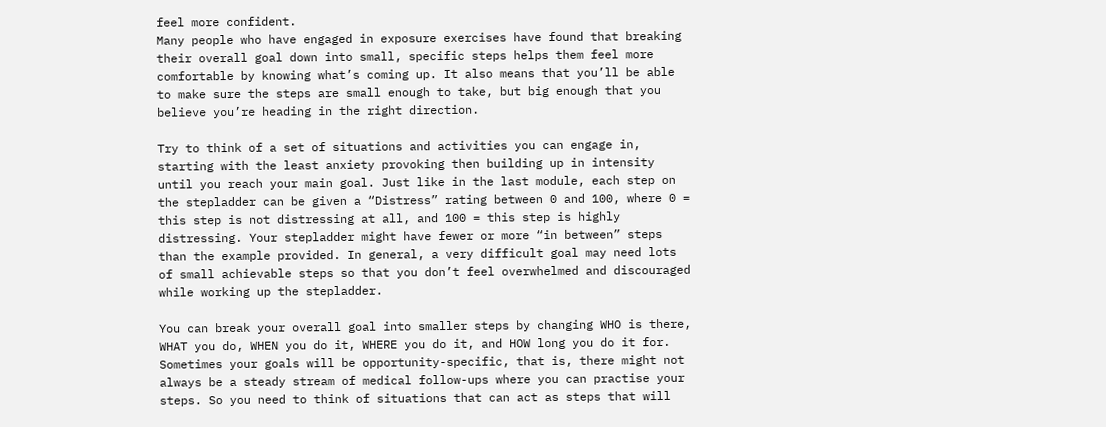feel more confident.
Many people who have engaged in exposure exercises have found that breaking their overall goal down into small, specific steps helps them feel more comfortable by knowing what’s coming up. It also means that you’ll be able to make sure the steps are small enough to take, but big enough that you believe you’re heading in the right direction.

Try to think of a set of situations and activities you can engage in, starting with the least anxiety provoking then building up in intensity until you reach your main goal. Just like in the last module, each step on the stepladder can be given a “Distress” rating between 0 and 100, where 0 = this step is not distressing at all, and 100 = this step is highly distressing. Your stepladder might have fewer or more “in between” steps than the example provided. In general, a very difficult goal may need lots of small achievable steps so that you don’t feel overwhelmed and discouraged while working up the stepladder.

You can break your overall goal into smaller steps by changing WHO is there, WHAT you do, WHEN you do it, WHERE you do it, and HOW long you do it for. Sometimes your goals will be opportunity-specific, that is, there might not always be a steady stream of medical follow-ups where you can practise your steps. So you need to think of situations that can act as steps that will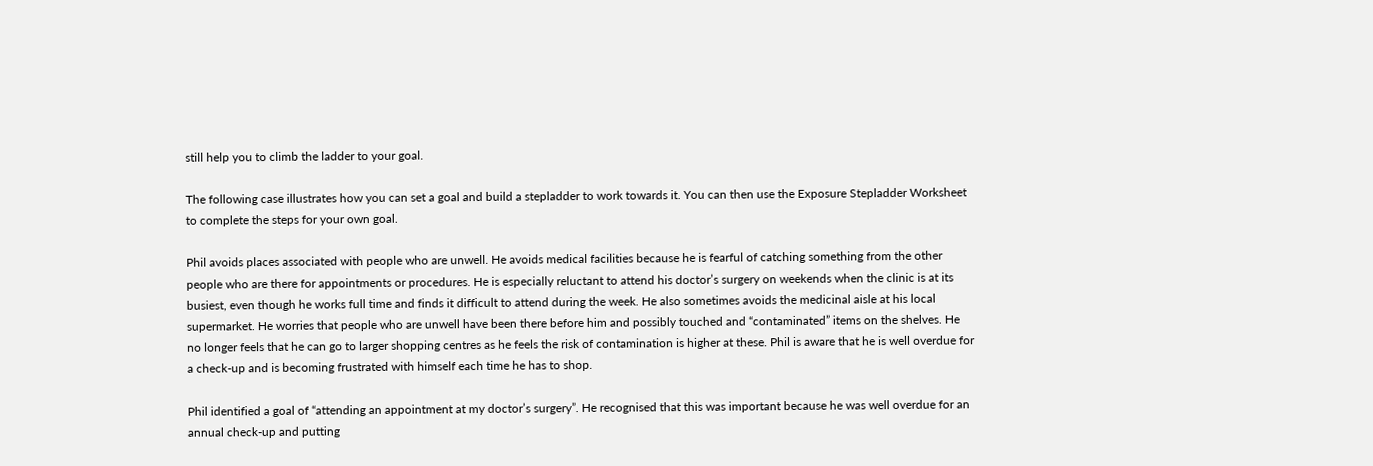still help you to climb the ladder to your goal.

The following case illustrates how you can set a goal and build a stepladder to work towards it. You can then use the Exposure Stepladder Worksheet to complete the steps for your own goal.

Phil avoids places associated with people who are unwell. He avoids medical facilities because he is fearful of catching something from the other people who are there for appointments or procedures. He is especially reluctant to attend his doctor’s surgery on weekends when the clinic is at its busiest, even though he works full time and finds it difficult to attend during the week. He also sometimes avoids the medicinal aisle at his local supermarket. He worries that people who are unwell have been there before him and possibly touched and “contaminated” items on the shelves. He no longer feels that he can go to larger shopping centres as he feels the risk of contamination is higher at these. Phil is aware that he is well overdue for a check-up and is becoming frustrated with himself each time he has to shop.

Phil identified a goal of “attending an appointment at my doctor’s surgery”. He recognised that this was important because he was well overdue for an annual check-up and putting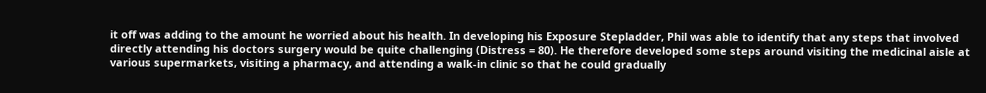it off was adding to the amount he worried about his health. In developing his Exposure Stepladder, Phil was able to identify that any steps that involved directly attending his doctors surgery would be quite challenging (Distress = 80). He therefore developed some steps around visiting the medicinal aisle at various supermarkets, visiting a pharmacy, and attending a walk-in clinic so that he could gradually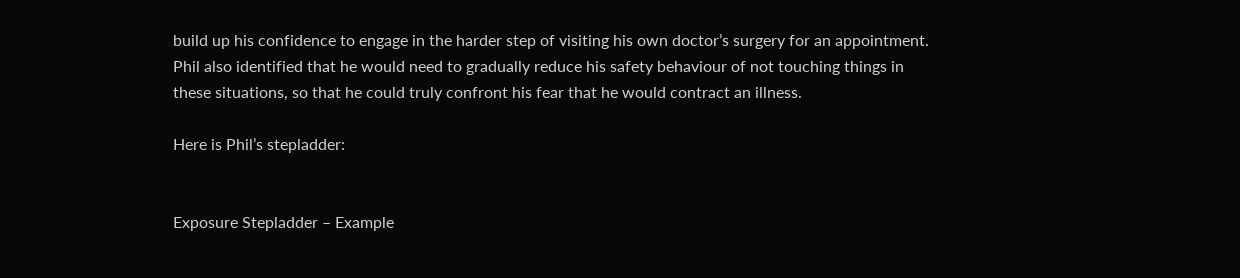build up his confidence to engage in the harder step of visiting his own doctor’s surgery for an appointment. Phil also identified that he would need to gradually reduce his safety behaviour of not touching things in these situations, so that he could truly confront his fear that he would contract an illness.

Here is Phil’s stepladder:


Exposure Stepladder – Example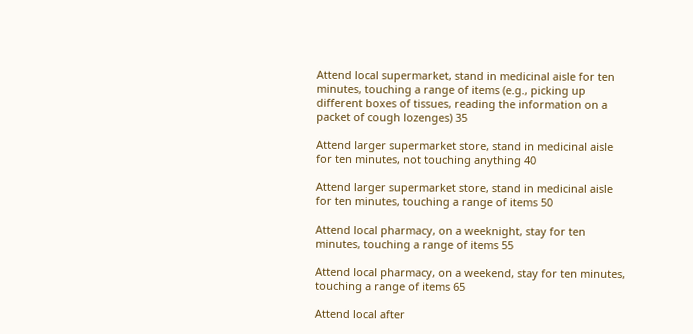Attend local supermarket, stand in medicinal aisle for ten minutes, touching a range of items (e.g., picking up different boxes of tissues, reading the information on a packet of cough lozenges) 35

Attend larger supermarket store, stand in medicinal aisle for ten minutes, not touching anything 40

Attend larger supermarket store, stand in medicinal aisle for ten minutes, touching a range of items 50

Attend local pharmacy, on a weeknight, stay for ten minutes, touching a range of items 55

Attend local pharmacy, on a weekend, stay for ten minutes, touching a range of items 65

Attend local after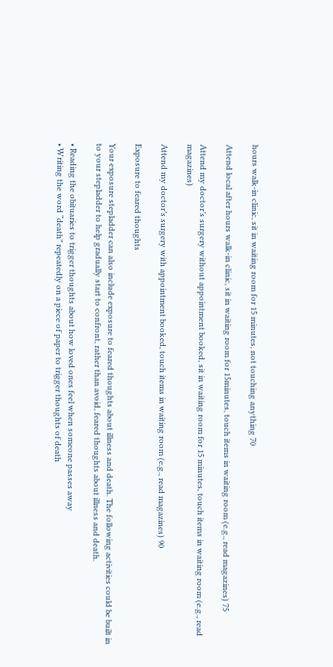hours walk-in clinic, sit in waiting room for 15 minutes, not touching anything 70

Attend local after hours walk-in clinic, sit in waiting room for 15minutes, touch items in waiting room (e.g., read magazines) 75

Attend my doctor’s surgery without appointment booked, sit in waiting room for 15 minutes, touch items in waiting room (e.g., read magazines)

Attend my doctor’s surgery with appointment booked, touch items in waiting room (e.g., read magazines) 90

Exposure to feared thoughts

Your exposure stepladder can also include exposure to feared thoughts about illness and death. The following activities could be built in to your stepladder to help gradually start to confront, rather than avoid, feared thoughts about illness and death.

• Reading the obituaries to trigger thoughts about how loved ones feel when someone passes away
• Writing the word “death” repeatedly on a piece of paper to trigger thoughts of death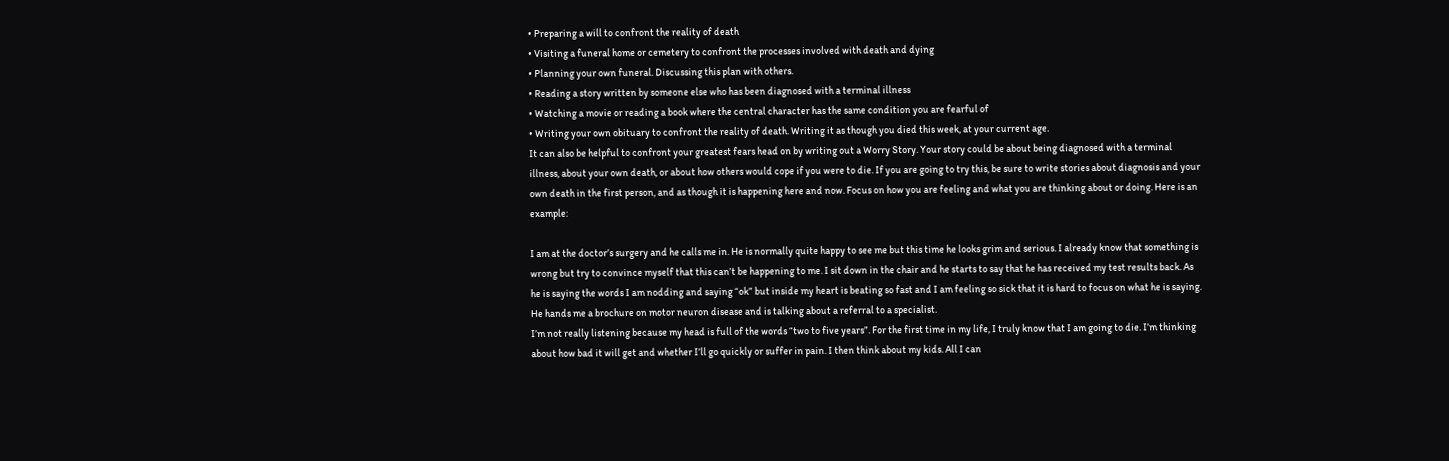• Preparing a will to confront the reality of death
• Visiting a funeral home or cemetery to confront the processes involved with death and dying
• Planning your own funeral. Discussing this plan with others.
• Reading a story written by someone else who has been diagnosed with a terminal illness
• Watching a movie or reading a book where the central character has the same condition you are fearful of
• Writing your own obituary to confront the reality of death. Writing it as though you died this week, at your current age.
It can also be helpful to confront your greatest fears head on by writing out a Worry Story. Your story could be about being diagnosed with a terminal illness, about your own death, or about how others would cope if you were to die. If you are going to try this, be sure to write stories about diagnosis and your own death in the first person, and as though it is happening here and now. Focus on how you are feeling and what you are thinking about or doing. Here is an example:

I am at the doctor’s surgery and he calls me in. He is normally quite happy to see me but this time he looks grim and serious. I already know that something is wrong but try to convince myself that this can’t be happening to me. I sit down in the chair and he starts to say that he has received my test results back. As he is saying the words I am nodding and saying “ok” but inside my heart is beating so fast and I am feeling so sick that it is hard to focus on what he is saying. He hands me a brochure on motor neuron disease and is talking about a referral to a specialist.
I’m not really listening because my head is full of the words “two to five years”. For the first time in my life, I truly know that I am going to die. I’m thinking about how bad it will get and whether I’ll go quickly or suffer in pain. I then think about my kids. All I can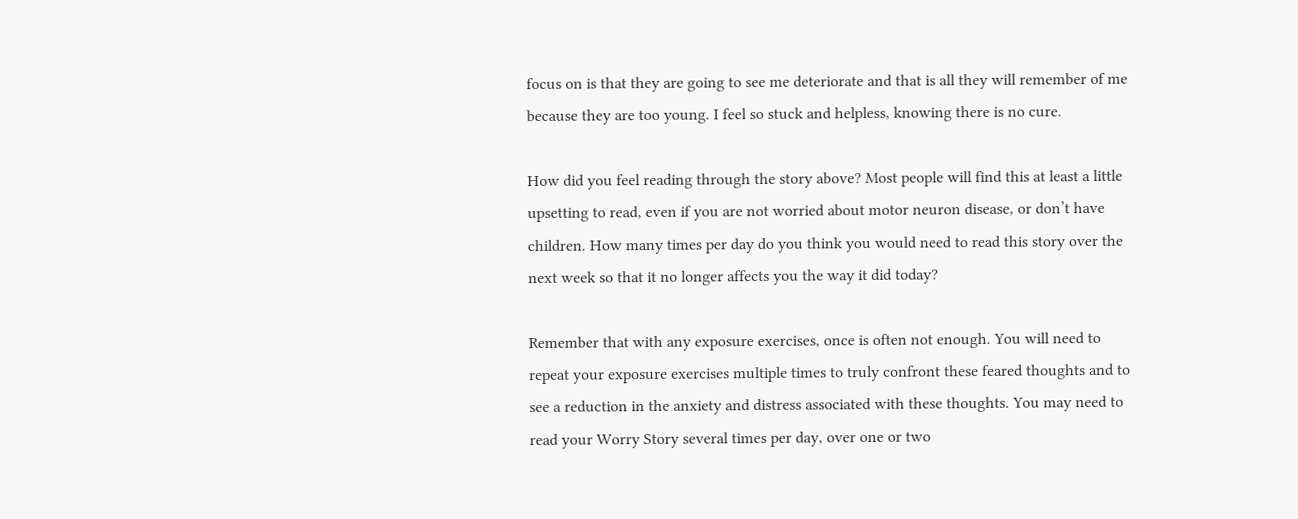focus on is that they are going to see me deteriorate and that is all they will remember of me because they are too young. I feel so stuck and helpless, knowing there is no cure.

How did you feel reading through the story above? Most people will find this at least a little upsetting to read, even if you are not worried about motor neuron disease, or don’t have children. How many times per day do you think you would need to read this story over the next week so that it no longer affects you the way it did today?

Remember that with any exposure exercises, once is often not enough. You will need to repeat your exposure exercises multiple times to truly confront these feared thoughts and to see a reduction in the anxiety and distress associated with these thoughts. You may need to read your Worry Story several times per day, over one or two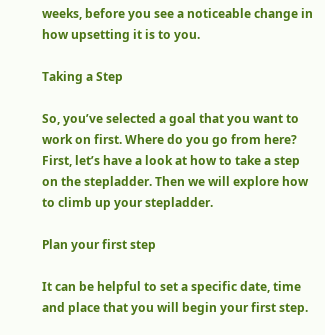weeks, before you see a noticeable change in how upsetting it is to you.

Taking a Step

So, you’ve selected a goal that you want to work on first. Where do you go from here? First, let’s have a look at how to take a step on the stepladder. Then we will explore how to climb up your stepladder.

Plan your first step

It can be helpful to set a specific date, time and place that you will begin your first step.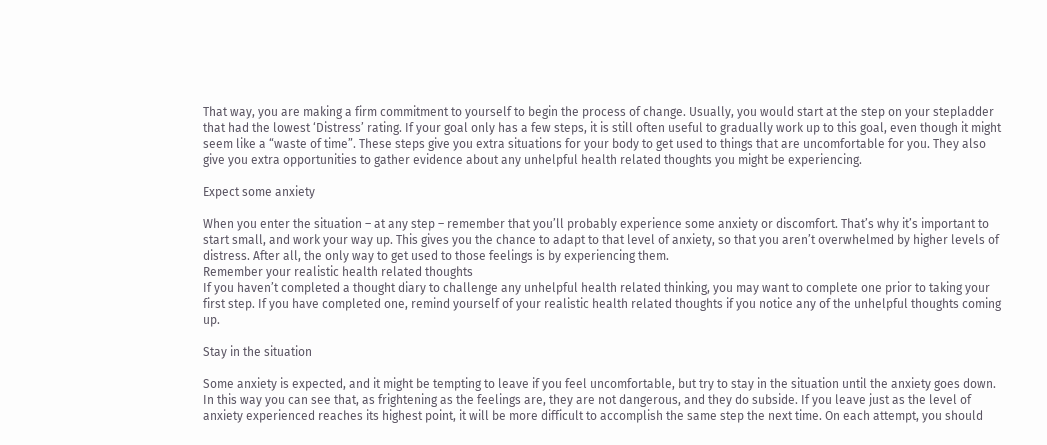That way, you are making a firm commitment to yourself to begin the process of change. Usually, you would start at the step on your stepladder that had the lowest ‘Distress’ rating. If your goal only has a few steps, it is still often useful to gradually work up to this goal, even though it might seem like a “waste of time”. These steps give you extra situations for your body to get used to things that are uncomfortable for you. They also give you extra opportunities to gather evidence about any unhelpful health related thoughts you might be experiencing.

Expect some anxiety

When you enter the situation – at any step – remember that you’ll probably experience some anxiety or discomfort. That’s why it’s important to start small, and work your way up. This gives you the chance to adapt to that level of anxiety, so that you aren’t overwhelmed by higher levels of distress. After all, the only way to get used to those feelings is by experiencing them.
Remember your realistic health related thoughts
If you haven’t completed a thought diary to challenge any unhelpful health related thinking, you may want to complete one prior to taking your first step. If you have completed one, remind yourself of your realistic health related thoughts if you notice any of the unhelpful thoughts coming up.

Stay in the situation

Some anxiety is expected, and it might be tempting to leave if you feel uncomfortable, but try to stay in the situation until the anxiety goes down. In this way you can see that, as frightening as the feelings are, they are not dangerous, and they do subside. If you leave just as the level of anxiety experienced reaches its highest point, it will be more difficult to accomplish the same step the next time. On each attempt, you should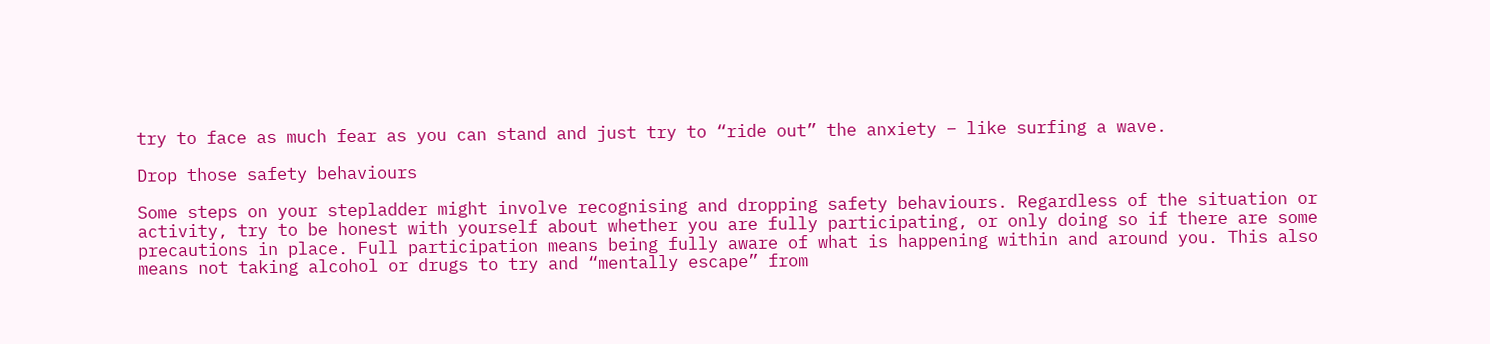try to face as much fear as you can stand and just try to “ride out” the anxiety – like surfing a wave.

Drop those safety behaviours

Some steps on your stepladder might involve recognising and dropping safety behaviours. Regardless of the situation or activity, try to be honest with yourself about whether you are fully participating, or only doing so if there are some precautions in place. Full participation means being fully aware of what is happening within and around you. This also means not taking alcohol or drugs to try and “mentally escape” from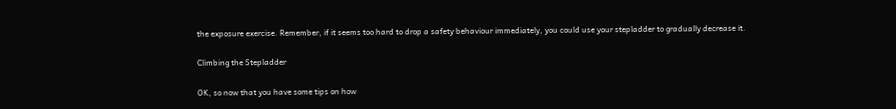the exposure exercise. Remember, if it seems too hard to drop a safety behaviour immediately, you could use your stepladder to gradually decrease it.

Climbing the Stepladder

OK, so now that you have some tips on how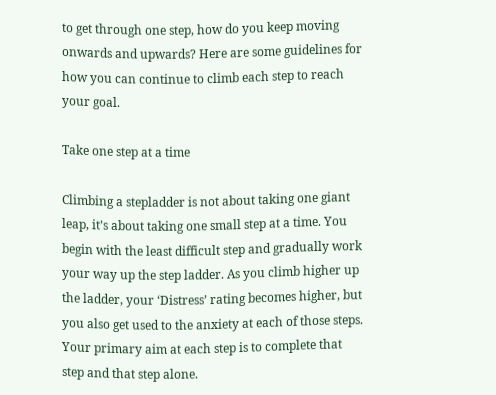to get through one step, how do you keep moving onwards and upwards? Here are some guidelines for how you can continue to climb each step to reach your goal.

Take one step at a time

Climbing a stepladder is not about taking one giant leap, it’s about taking one small step at a time. You begin with the least difficult step and gradually work your way up the step ladder. As you climb higher up the ladder, your ‘Distress’ rating becomes higher, but you also get used to the anxiety at each of those steps. Your primary aim at each step is to complete that step and that step alone.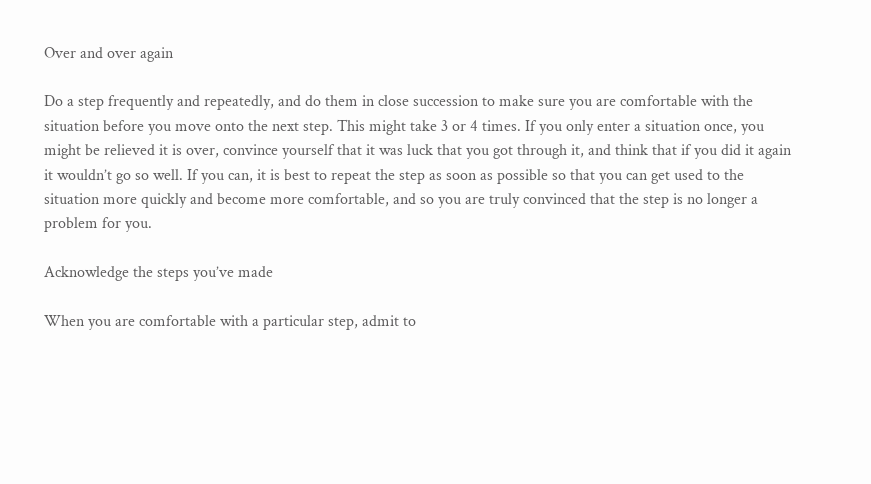Over and over again

Do a step frequently and repeatedly, and do them in close succession to make sure you are comfortable with the situation before you move onto the next step. This might take 3 or 4 times. If you only enter a situation once, you might be relieved it is over, convince yourself that it was luck that you got through it, and think that if you did it again it wouldn’t go so well. If you can, it is best to repeat the step as soon as possible so that you can get used to the situation more quickly and become more comfortable, and so you are truly convinced that the step is no longer a problem for you.

Acknowledge the steps you’ve made

When you are comfortable with a particular step, admit to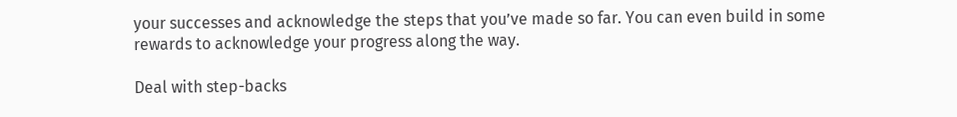your successes and acknowledge the steps that you’ve made so far. You can even build in some rewards to acknowledge your progress along the way.

Deal with step-backs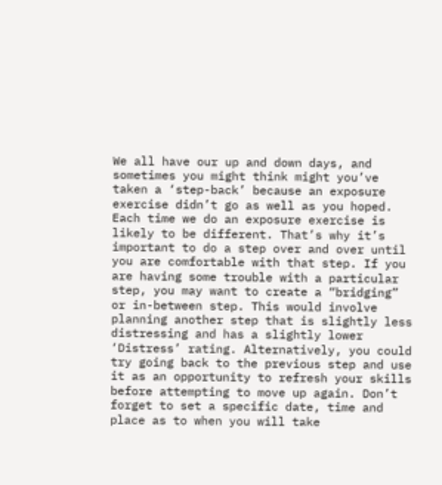We all have our up and down days, and sometimes you might think might you’ve taken a ‘step-back’ because an exposure exercise didn’t go as well as you hoped. Each time we do an exposure exercise is likely to be different. That’s why it’s important to do a step over and over until you are comfortable with that step. If you are having some trouble with a particular step, you may want to create a “bridging” or in-between step. This would involve planning another step that is slightly less distressing and has a slightly lower ‘Distress’ rating. Alternatively, you could try going back to the previous step and use it as an opportunity to refresh your skills before attempting to move up again. Don’t forget to set a specific date, time and place as to when you will take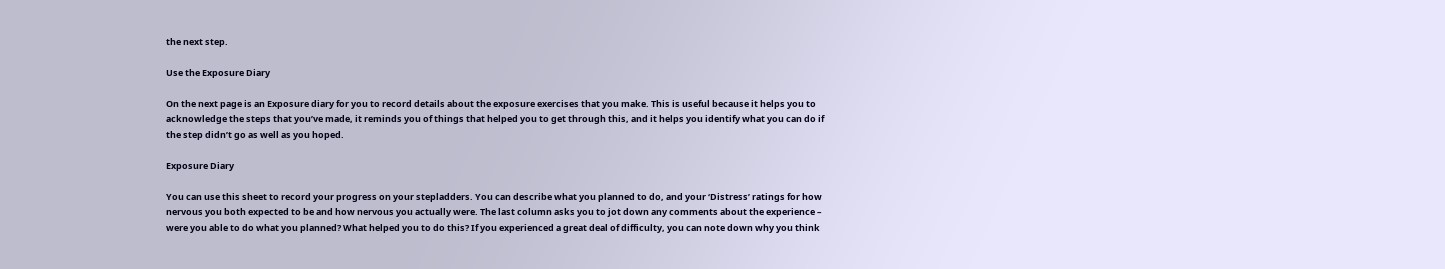the next step.

Use the Exposure Diary

On the next page is an Exposure diary for you to record details about the exposure exercises that you make. This is useful because it helps you to acknowledge the steps that you’ve made, it reminds you of things that helped you to get through this, and it helps you identify what you can do if the step didn’t go as well as you hoped.

Exposure Diary

You can use this sheet to record your progress on your stepladders. You can describe what you planned to do, and your ‘Distress’ ratings for how nervous you both expected to be and how nervous you actually were. The last column asks you to jot down any comments about the experience – were you able to do what you planned? What helped you to do this? If you experienced a great deal of difficulty, you can note down why you think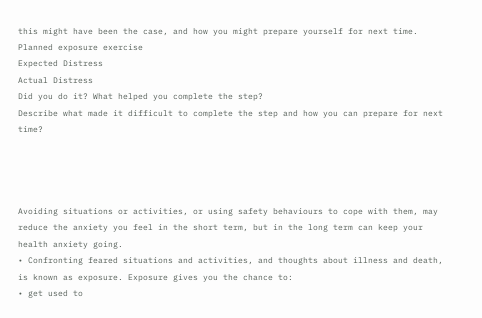this might have been the case, and how you might prepare yourself for next time.
Planned exposure exercise
Expected Distress
Actual Distress
Did you do it? What helped you complete the step?
Describe what made it difficult to complete the step and how you can prepare for next time?




Avoiding situations or activities, or using safety behaviours to cope with them, may reduce the anxiety you feel in the short term, but in the long term can keep your health anxiety going.
• Confronting feared situations and activities, and thoughts about illness and death, is known as exposure. Exposure gives you the chance to:
• get used to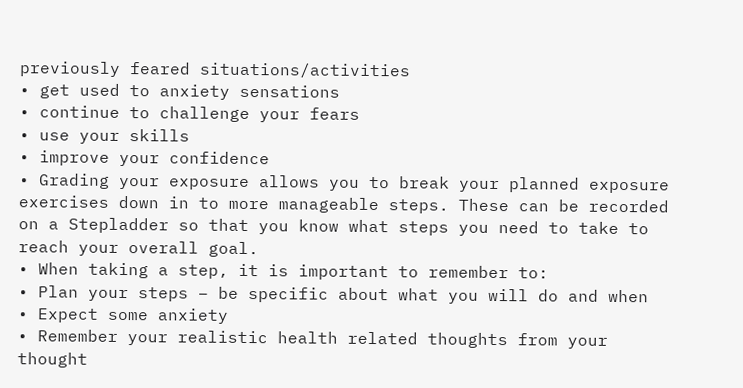previously feared situations/activities
• get used to anxiety sensations
• continue to challenge your fears
• use your skills
• improve your confidence
• Grading your exposure allows you to break your planned exposure exercises down in to more manageable steps. These can be recorded on a Stepladder so that you know what steps you need to take to reach your overall goal.
• When taking a step, it is important to remember to:
• Plan your steps – be specific about what you will do and when
• Expect some anxiety
• Remember your realistic health related thoughts from your thought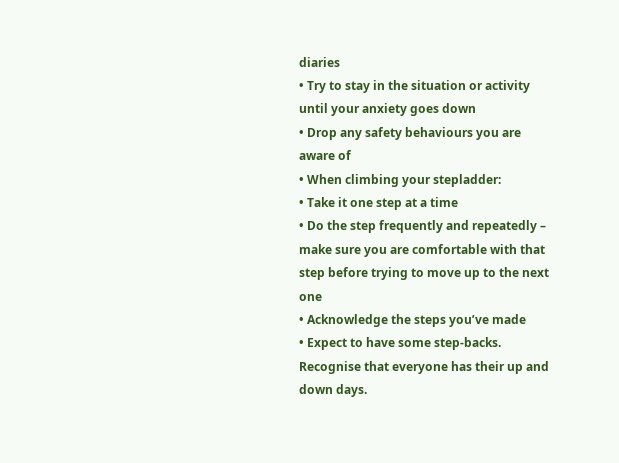diaries
• Try to stay in the situation or activity until your anxiety goes down
• Drop any safety behaviours you are aware of
• When climbing your stepladder:
• Take it one step at a time
• Do the step frequently and repeatedly – make sure you are comfortable with that step before trying to move up to the next one
• Acknowledge the steps you’ve made
• Expect to have some step-backs. Recognise that everyone has their up and down days.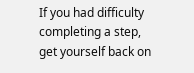If you had difficulty completing a step, get yourself back on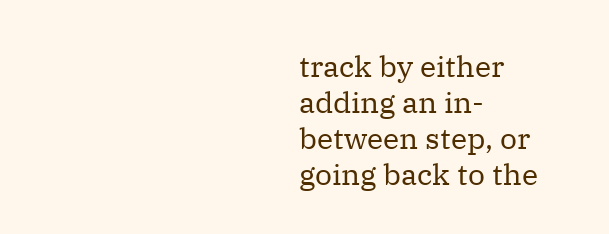track by either adding an in-between step, or going back to the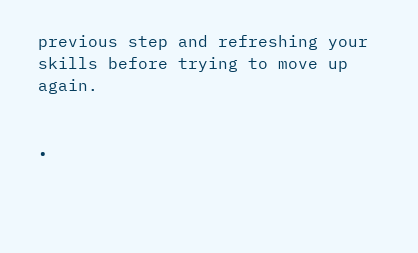previous step and refreshing your skills before trying to move up again.


•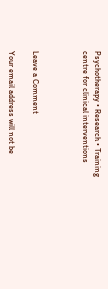Psychotherapy • Research • Training
centre for clinical interventions



Leave a Comment

Your email address will not be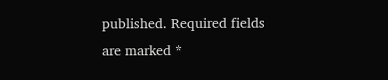published. Required fields are marked *